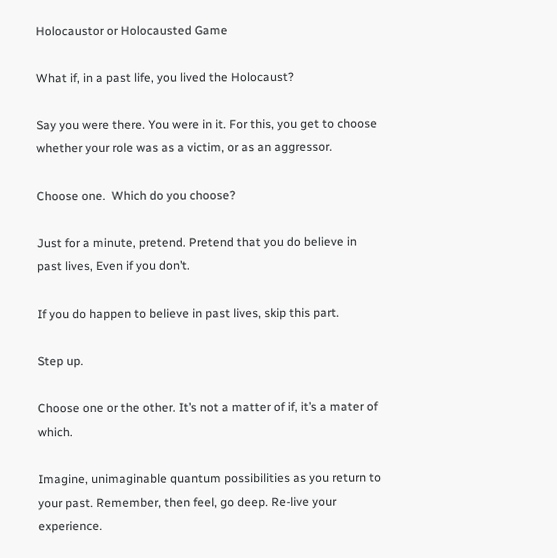Holocaustor or Holocausted Game

What if, in a past life, you lived the Holocaust?

Say you were there. You were in it. For this, you get to choose whether your role was as a victim, or as an aggressor.

Choose one.  Which do you choose?

Just for a minute, pretend. Pretend that you do believe in past lives, Even if you don’t.

If you do happen to believe in past lives, skip this part.

Step up.

Choose one or the other. It’s not a matter of if, it’s a mater of which.

Imagine, unimaginable quantum possibilities as you return to your past. Remember, then feel, go deep. Re-live your experience.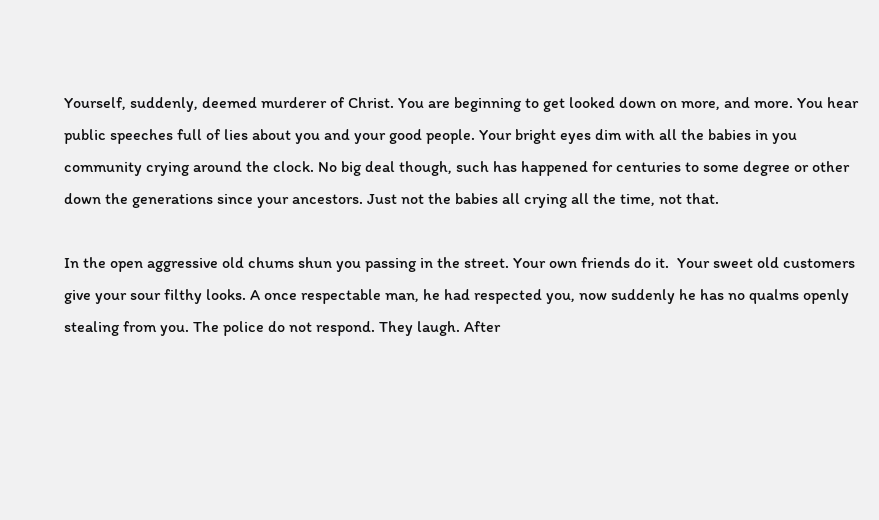Yourself, suddenly, deemed murderer of Christ. You are beginning to get looked down on more, and more. You hear public speeches full of lies about you and your good people. Your bright eyes dim with all the babies in you community crying around the clock. No big deal though, such has happened for centuries to some degree or other down the generations since your ancestors. Just not the babies all crying all the time, not that.

In the open aggressive old chums shun you passing in the street. Your own friends do it.  Your sweet old customers give your sour filthy looks. A once respectable man, he had respected you, now suddenly he has no qualms openly stealing from you. The police do not respond. They laugh. After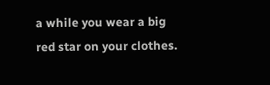a while you wear a big red star on your clothes.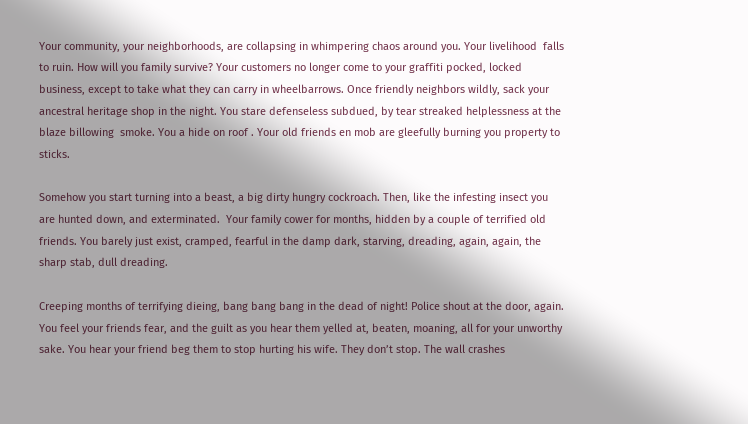Your community, your neighborhoods, are collapsing in whimpering chaos around you. Your livelihood  falls to ruin. How will you family survive? Your customers no longer come to your graffiti pocked, locked business, except to take what they can carry in wheelbarrows. Once friendly neighbors wildly, sack your ancestral heritage shop in the night. You stare defenseless subdued, by tear streaked helplessness at the blaze billowing  smoke. You a hide on roof . Your old friends en mob are gleefully burning you property to sticks.

Somehow you start turning into a beast, a big dirty hungry cockroach. Then, like the infesting insect you are hunted down, and exterminated.  Your family cower for months, hidden by a couple of terrified old friends. You barely just exist, cramped, fearful in the damp dark, starving, dreading, again, again, the sharp stab, dull dreading.

Creeping months of terrifying dieing, bang bang bang in the dead of night! Police shout at the door, again. You feel your friends fear, and the guilt as you hear them yelled at, beaten, moaning, all for your unworthy sake. You hear your friend beg them to stop hurting his wife. They don’t stop. The wall crashes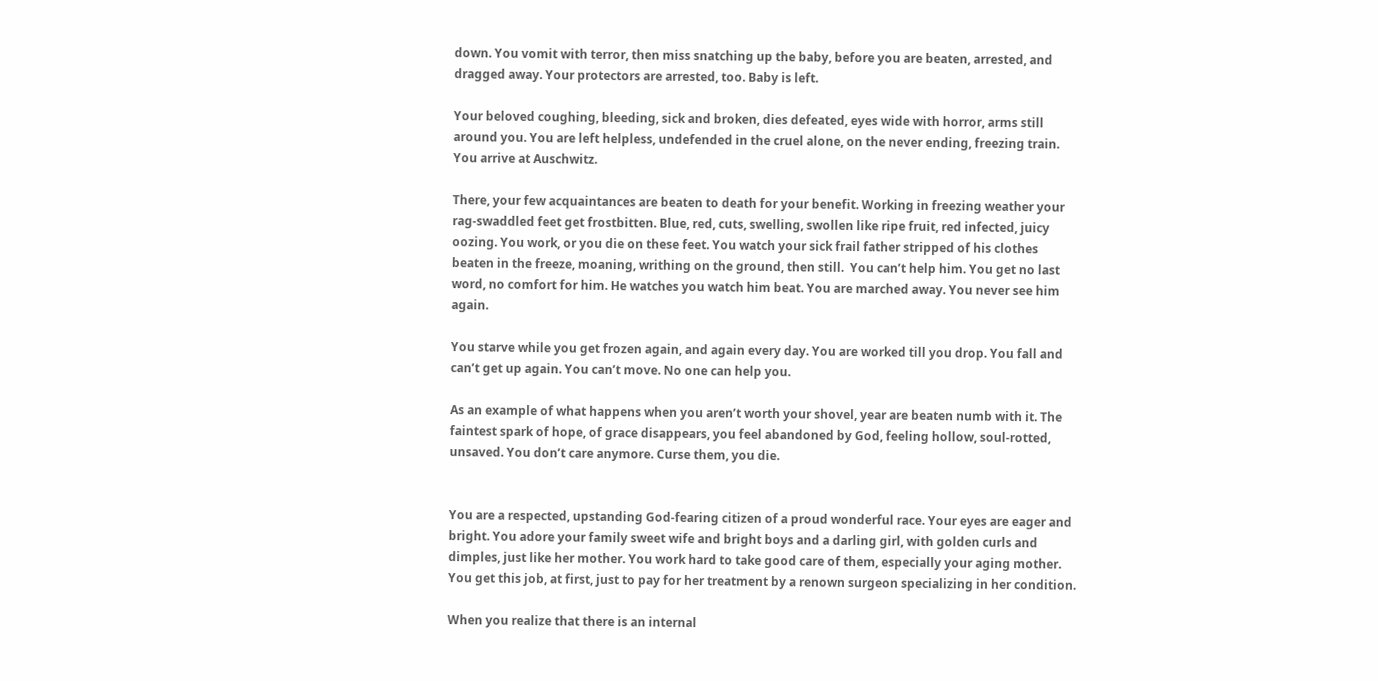down. You vomit with terror, then miss snatching up the baby, before you are beaten, arrested, and dragged away. Your protectors are arrested, too. Baby is left.

Your beloved coughing, bleeding, sick and broken, dies defeated, eyes wide with horror, arms still around you. You are left helpless, undefended in the cruel alone, on the never ending, freezing train. You arrive at Auschwitz.

There, your few acquaintances are beaten to death for your benefit. Working in freezing weather your rag-swaddled feet get frostbitten. Blue, red, cuts, swelling, swollen like ripe fruit, red infected, juicy oozing. You work, or you die on these feet. You watch your sick frail father stripped of his clothes beaten in the freeze, moaning, writhing on the ground, then still.  You can’t help him. You get no last word, no comfort for him. He watches you watch him beat. You are marched away. You never see him again.

You starve while you get frozen again, and again every day. You are worked till you drop. You fall and can’t get up again. You can’t move. No one can help you.

As an example of what happens when you aren’t worth your shovel, year are beaten numb with it. The faintest spark of hope, of grace disappears, you feel abandoned by God, feeling hollow, soul-rotted, unsaved. You don’t care anymore. Curse them, you die.


You are a respected, upstanding God-fearing citizen of a proud wonderful race. Your eyes are eager and bright. You adore your family sweet wife and bright boys and a darling girl, with golden curls and dimples, just like her mother. You work hard to take good care of them, especially your aging mother. You get this job, at first, just to pay for her treatment by a renown surgeon specializing in her condition.

When you realize that there is an internal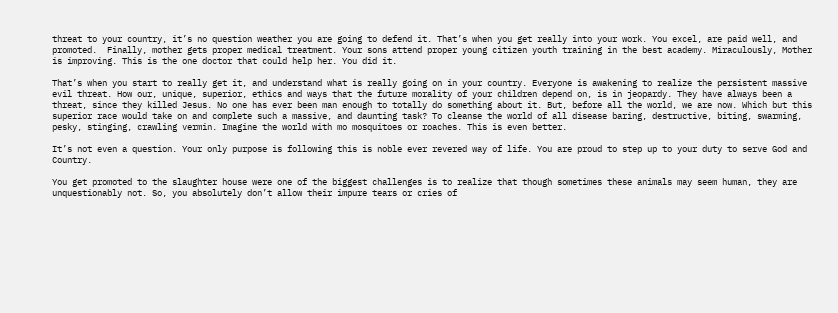threat to your country, it’s no question weather you are going to defend it. That’s when you get really into your work. You excel, are paid well, and promoted.  Finally, mother gets proper medical treatment. Your sons attend proper young citizen youth training in the best academy. Miraculously, Mother is improving. This is the one doctor that could help her. You did it.

That’s when you start to really get it, and understand what is really going on in your country. Everyone is awakening to realize the persistent massive evil threat. How our, unique, superior, ethics and ways that the future morality of your children depend on, is in jeopardy. They have always been a threat, since they killed Jesus. No one has ever been man enough to totally do something about it. But, before all the world, we are now. Which but this superior race would take on and complete such a massive, and daunting task? To cleanse the world of all disease baring, destructive, biting, swarming, pesky, stinging, crawling vermin. Imagine the world with mo mosquitoes or roaches. This is even better.

It’s not even a question. Your only purpose is following this is noble ever revered way of life. You are proud to step up to your duty to serve God and Country.

You get promoted to the slaughter house were one of the biggest challenges is to realize that though sometimes these animals may seem human, they are unquestionably not. So, you absolutely don’t allow their impure tears or cries of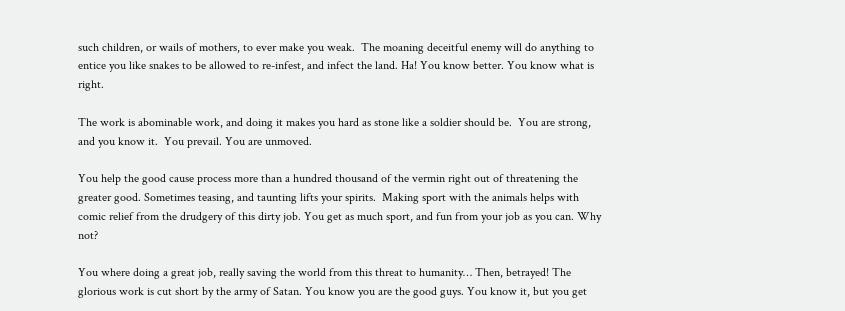such children, or wails of mothers, to ever make you weak.  The moaning deceitful enemy will do anything to entice you like snakes to be allowed to re-infest, and infect the land. Ha! You know better. You know what is right.

The work is abominable work, and doing it makes you hard as stone like a soldier should be.  You are strong, and you know it.  You prevail. You are unmoved.

You help the good cause process more than a hundred thousand of the vermin right out of threatening the greater good. Sometimes teasing, and taunting lifts your spirits.  Making sport with the animals helps with comic relief from the drudgery of this dirty job. You get as much sport, and fun from your job as you can. Why not?

You where doing a great job, really saving the world from this threat to humanity… Then, betrayed! The glorious work is cut short by the army of Satan. You know you are the good guys. You know it, but you get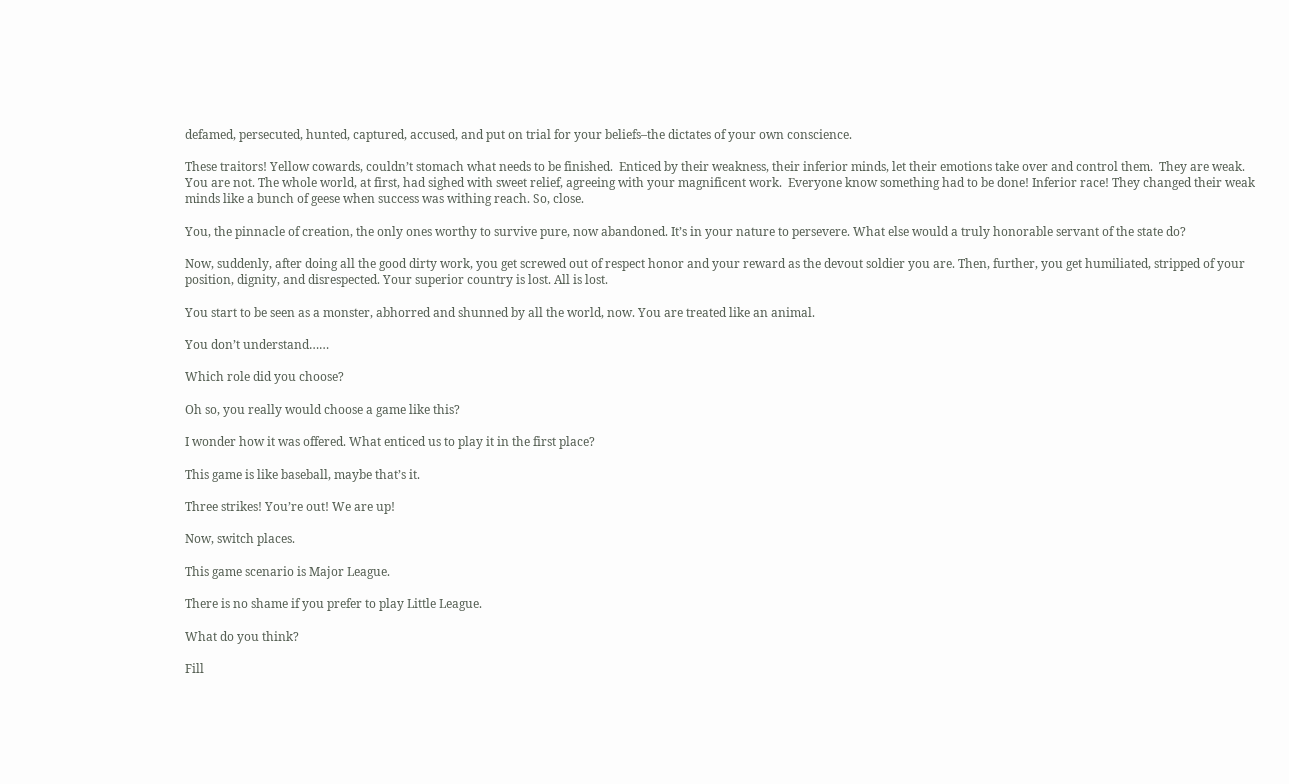defamed, persecuted, hunted, captured, accused, and put on trial for your beliefs–the dictates of your own conscience.

These traitors! Yellow cowards, couldn’t stomach what needs to be finished.  Enticed by their weakness, their inferior minds, let their emotions take over and control them.  They are weak. You are not. The whole world, at first, had sighed with sweet relief, agreeing with your magnificent work.  Everyone know something had to be done! Inferior race! They changed their weak minds like a bunch of geese when success was withing reach. So, close.

You, the pinnacle of creation, the only ones worthy to survive pure, now abandoned. It’s in your nature to persevere. What else would a truly honorable servant of the state do?

Now, suddenly, after doing all the good dirty work, you get screwed out of respect honor and your reward as the devout soldier you are. Then, further, you get humiliated, stripped of your position, dignity, and disrespected. Your superior country is lost. All is lost.

You start to be seen as a monster, abhorred and shunned by all the world, now. You are treated like an animal.

You don’t understand……

Which role did you choose?

Oh so, you really would choose a game like this?

I wonder how it was offered. What enticed us to play it in the first place?

This game is like baseball, maybe that’s it.

Three strikes! You’re out! We are up!

Now, switch places.

This game scenario is Major League.

There is no shame if you prefer to play Little League.

What do you think?

Fill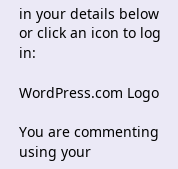in your details below or click an icon to log in:

WordPress.com Logo

You are commenting using your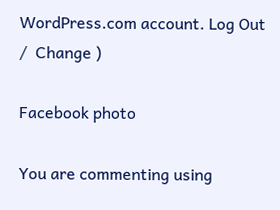WordPress.com account. Log Out /  Change )

Facebook photo

You are commenting using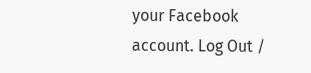your Facebook account. Log Out /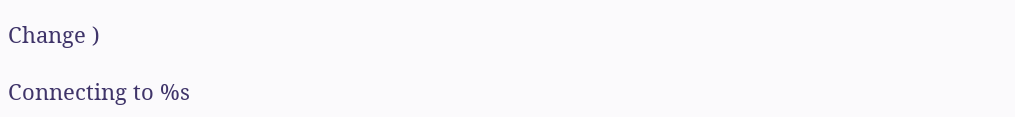Change )

Connecting to %s